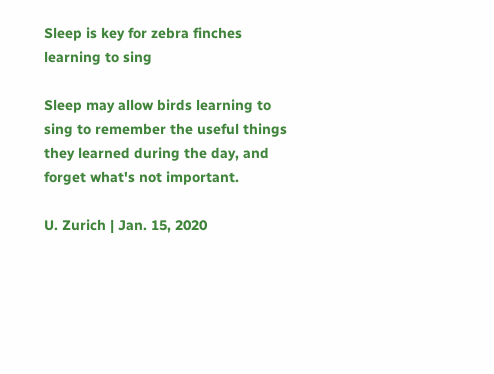Sleep is key for zebra finches learning to sing

Sleep may allow birds learning to sing to remember the useful things they learned during the day, and forget what's not important.

U. Zurich | Jan. 15, 2020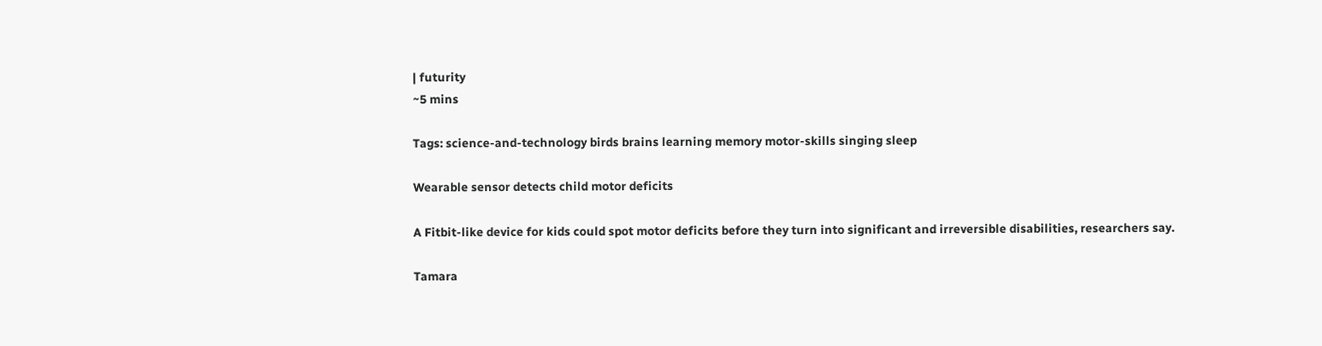| futurity
~5 mins

Tags: science-and-technology birds brains learning memory motor-skills singing sleep

Wearable sensor detects child motor deficits

A Fitbit-like device for kids could spot motor deficits before they turn into significant and irreversible disabilities, researchers say.

Tamara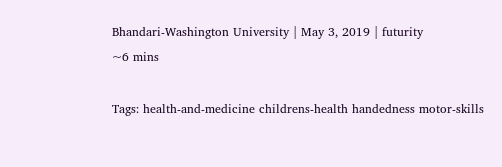Bhandari-Washington University | May 3, 2019 | futurity
~6 mins

Tags: health-and-medicine childrens-health handedness motor-skills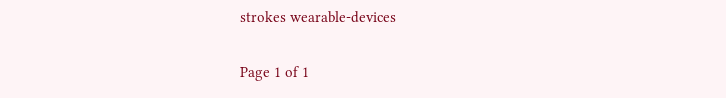strokes wearable-devices

Page 1 of 1